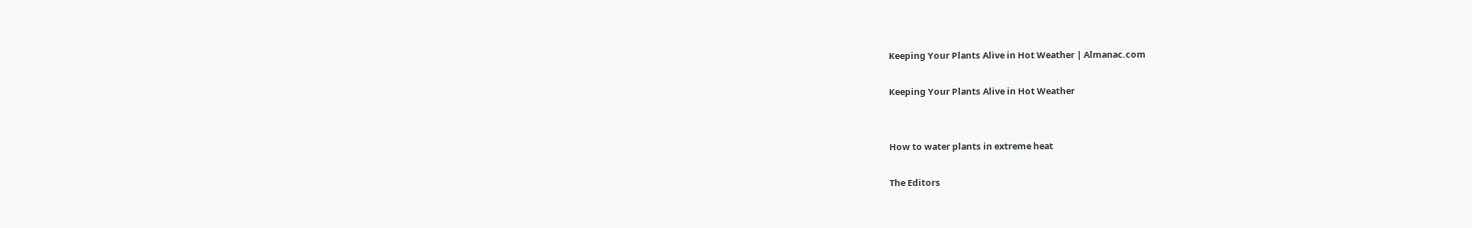Keeping Your Plants Alive in Hot Weather | Almanac.com

Keeping Your Plants Alive in Hot Weather


How to water plants in extreme heat

The Editors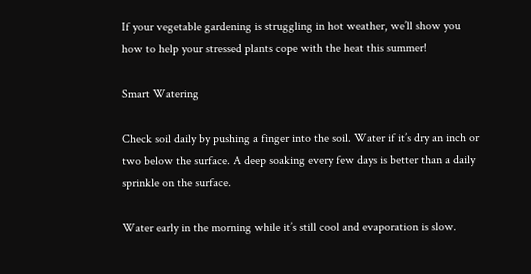If your vegetable gardening is struggling in hot weather, we’ll show you how to help your stressed plants cope with the heat this summer!

Smart Watering

Check soil daily by pushing a finger into the soil. Water if it’s dry an inch or two below the surface. A deep soaking every few days is better than a daily sprinkle on the surface.

Water early in the morning while it’s still cool and evaporation is slow.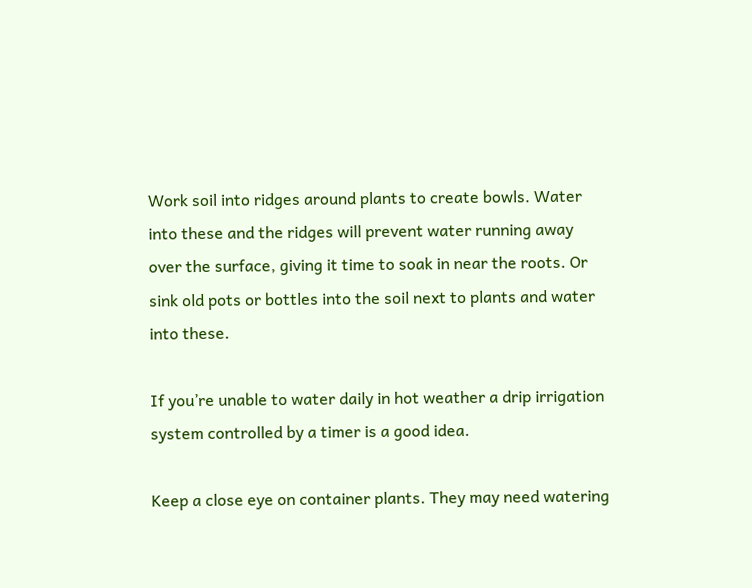Work soil into ridges around plants to create bowls. Water into these and the ridges will prevent water running away over the surface, giving it time to soak in near the roots. Or sink old pots or bottles into the soil next to plants and water into these.

If you’re unable to water daily in hot weather a drip irrigation system controlled by a timer is a good idea.

Keep a close eye on container plants. They may need watering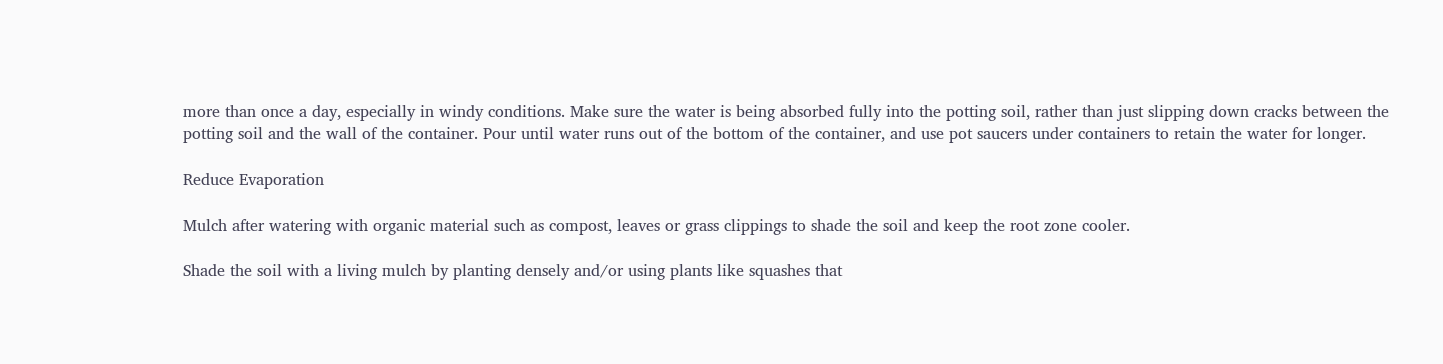more than once a day, especially in windy conditions. Make sure the water is being absorbed fully into the potting soil, rather than just slipping down cracks between the potting soil and the wall of the container. Pour until water runs out of the bottom of the container, and use pot saucers under containers to retain the water for longer.

Reduce Evaporation

Mulch after watering with organic material such as compost, leaves or grass clippings to shade the soil and keep the root zone cooler.

Shade the soil with a living mulch by planting densely and/or using plants like squashes that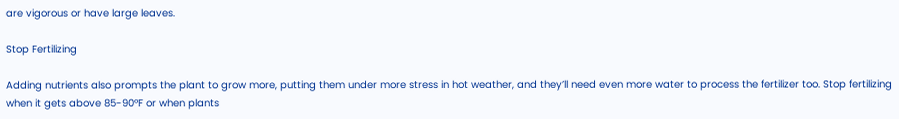are vigorous or have large leaves.

Stop Fertilizing

Adding nutrients also prompts the plant to grow more, putting them under more stress in hot weather, and they’ll need even more water to process the fertilizer too. Stop fertilizing when it gets above 85-90ºF or when plants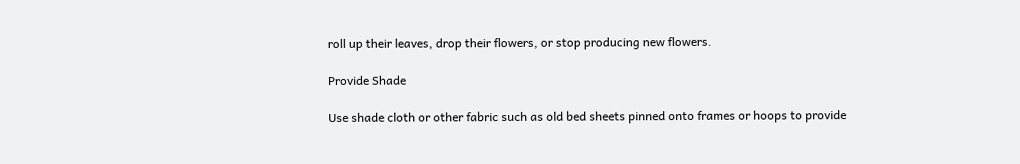roll up their leaves, drop their flowers, or stop producing new flowers.

Provide Shade

Use shade cloth or other fabric such as old bed sheets pinned onto frames or hoops to provide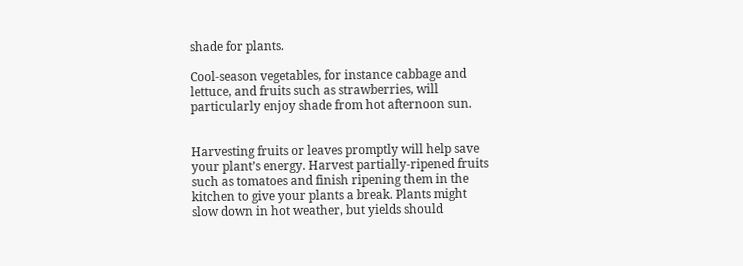shade for plants.

Cool-season vegetables, for instance cabbage and lettuce, and fruits such as strawberries, will particularly enjoy shade from hot afternoon sun.


Harvesting fruits or leaves promptly will help save your plant’s energy. Harvest partially-ripened fruits such as tomatoes and finish ripening them in the kitchen to give your plants a break. Plants might slow down in hot weather, but yields should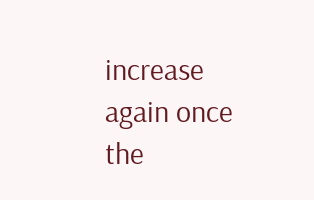increase again once the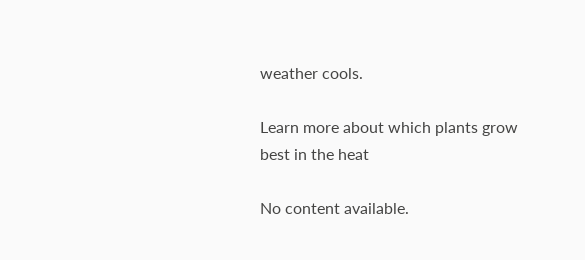weather cools.

Learn more about which plants grow best in the heat

No content available.